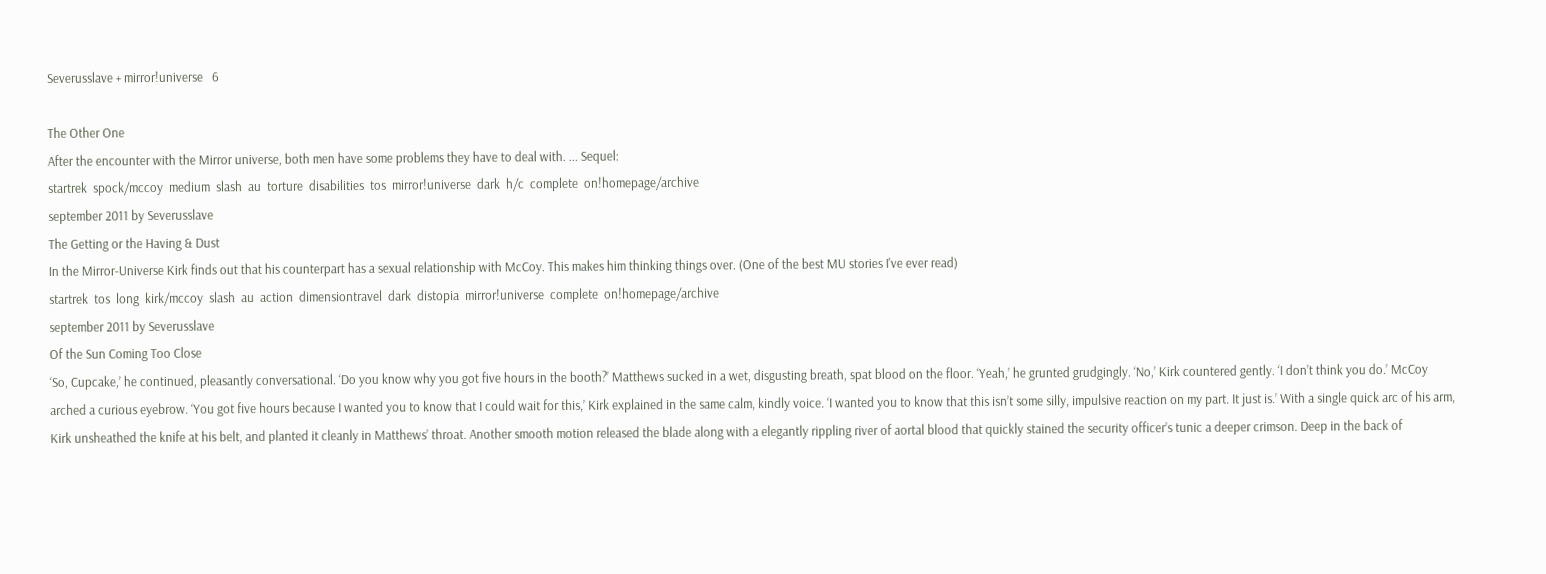Severusslave + mirror!universe   6

The Other One
After the encounter with the Mirror universe, both men have some problems they have to deal with. ... Sequel:
startrek  spock/mccoy  medium  slash  au  torture  disabilities  tos  mirror!universe  dark  h/c  complete  on!homepage/archive
september 2011 by Severusslave
The Getting or the Having & Dust
In the Mirror-Universe Kirk finds out that his counterpart has a sexual relationship with McCoy. This makes him thinking things over. (One of the best MU stories I've ever read)
startrek  tos  long  kirk/mccoy  slash  au  action  dimensiontravel  dark  distopia  mirror!universe  complete  on!homepage/archive
september 2011 by Severusslave
Of the Sun Coming Too Close
‘So, Cupcake,’ he continued, pleasantly conversational. ‘Do you know why you got five hours in the booth?’ Matthews sucked in a wet, disgusting breath, spat blood on the floor. ‘Yeah,’ he grunted grudgingly. ‘No,’ Kirk countered gently. ‘I don’t think you do.’ McCoy arched a curious eyebrow. ‘You got five hours because I wanted you to know that I could wait for this,’ Kirk explained in the same calm, kindly voice. ‘I wanted you to know that this isn’t some silly, impulsive reaction on my part. It just is.’ With a single quick arc of his arm, Kirk unsheathed the knife at his belt, and planted it cleanly in Matthews’ throat. Another smooth motion released the blade along with a elegantly rippling river of aortal blood that quickly stained the security officer’s tunic a deeper crimson. Deep in the back of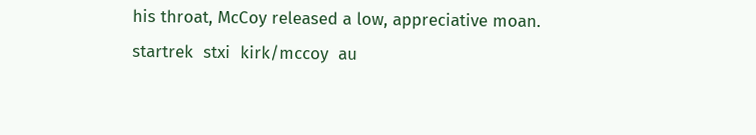his throat, McCoy released a low, appreciative moan.
startrek  stxi  kirk/mccoy  au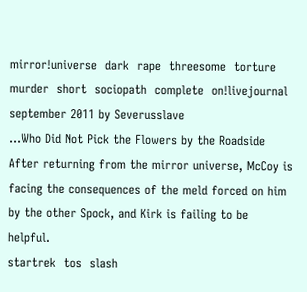mirror!universe  dark  rape  threesome  torture  murder  short  sociopath  complete  on!livejournal
september 2011 by Severusslave
...Who Did Not Pick the Flowers by the Roadside
After returning from the mirror universe, McCoy is facing the consequences of the meld forced on him by the other Spock, and Kirk is failing to be helpful.
startrek  tos  slash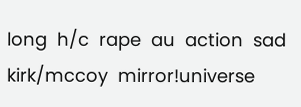long  h/c  rape  au  action  sad  kirk/mccoy  mirror!universe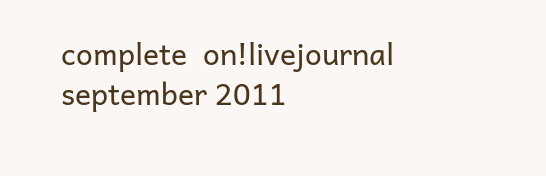complete  on!livejournal
september 2011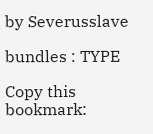by Severusslave

bundles : TYPE

Copy this bookmark: